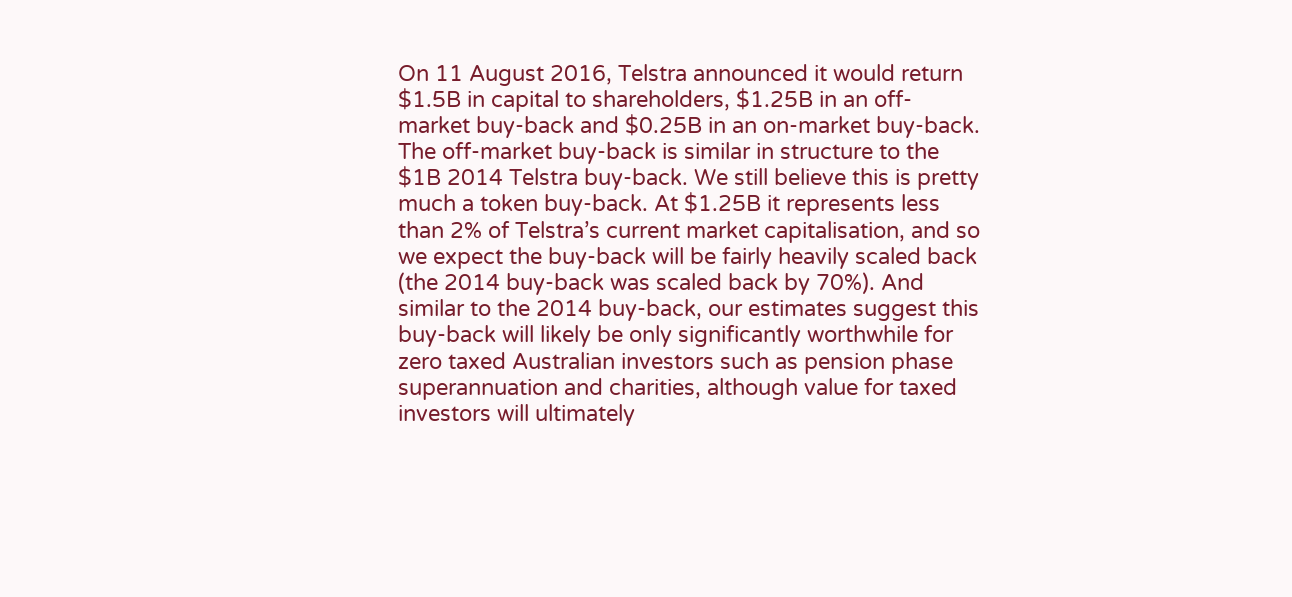On 11 August 2016, Telstra announced it would return $1.5B in capital to shareholders, $1.25B in an off-market buy-back and $0.25B in an on-market buy-back. The off-market buy-back is similar in structure to the $1B 2014 Telstra buy-back. We still believe this is pretty much a token buy-back. At $1.25B it represents less than 2% of Telstra’s current market capitalisation, and so we expect the buy-back will be fairly heavily scaled back (the 2014 buy-back was scaled back by 70%). And similar to the 2014 buy-back, our estimates suggest this buy-back will likely be only significantly worthwhile for zero taxed Australian investors such as pension phase superannuation and charities, although value for taxed investors will ultimately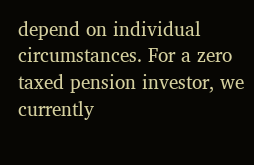depend on individual circumstances. For a zero taxed pension investor, we currently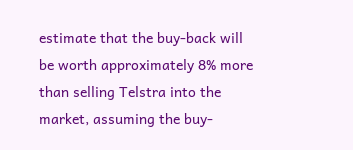estimate that the buy-back will be worth approximately 8% more than selling Telstra into the market, assuming the buy-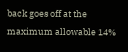back goes off at the maximum allowable 14%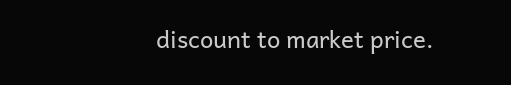discount to market price.